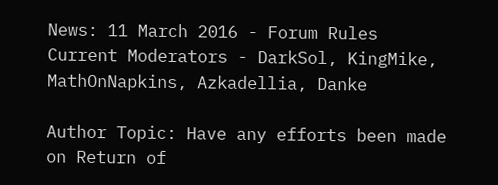News: 11 March 2016 - Forum Rules
Current Moderators - DarkSol, KingMike, MathOnNapkins, Azkadellia, Danke

Author Topic: Have any efforts been made on Return of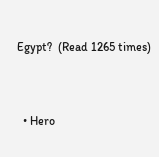Egypt?  (Read 1265 times)


  • Hero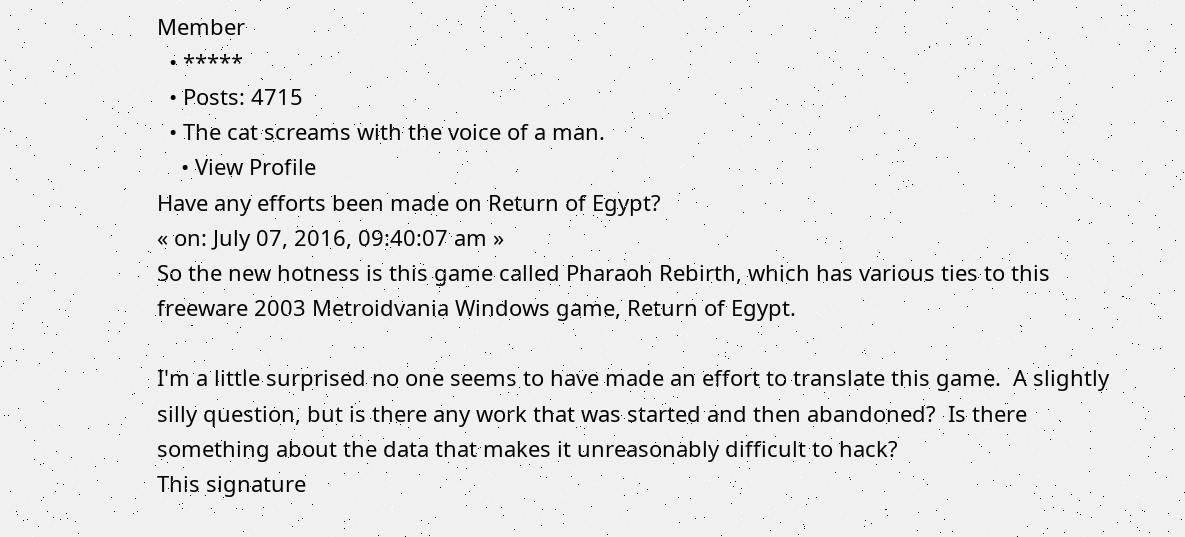Member
  • *****
  • Posts: 4715
  • The cat screams with the voice of a man.
    • View Profile
Have any efforts been made on Return of Egypt?
« on: July 07, 2016, 09:40:07 am »
So the new hotness is this game called Pharaoh Rebirth, which has various ties to this freeware 2003 Metroidvania Windows game, Return of Egypt.

I'm a little surprised no one seems to have made an effort to translate this game.  A slightly silly question, but is there any work that was started and then abandoned?  Is there something about the data that makes it unreasonably difficult to hack?
This signature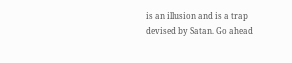is an illusion and is a trap devised by Satan. Go ahead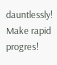dauntlessly! Make rapid progres!